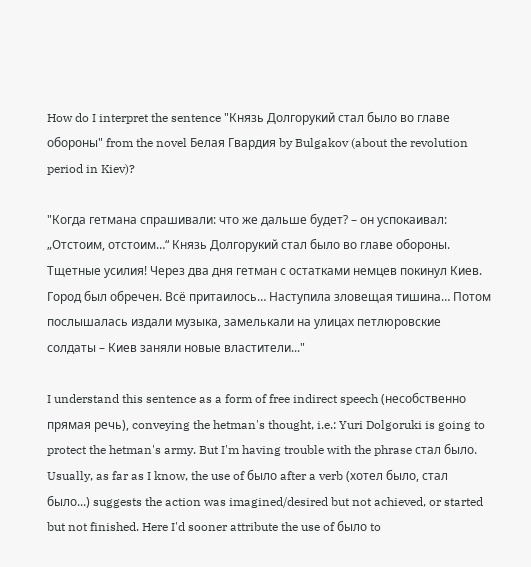How do I interpret the sentence "Князь Долгорукий стал было во главе обороны" from the novel Белая Гвардия by Bulgakov (about the revolution period in Kiev)?

"Когда гетмана спрашивали: что же дальше будет? – он успокаивал: „Отстоим, отстоим…“ Князь Долгорукий стал было во главе обороны. Тщетные усилия! Через два дня гетман с остатками немцев покинул Киев. Город был обречен. Всё притаилось… Наступила зловещая тишина… Потом послышалась издали музыка, замелькали на улицах петлюровские солдаты – Киев заняли новые властители..."

I understand this sentence as a form of free indirect speech (несобственно прямая речь), conveying the hetman's thought, i.e.: Yuri Dolgoruki is going to protect the hetman's army. But I'm having trouble with the phrase стал было. Usually, as far as I know, the use of было after a verb (хотел было, стал было...) suggests the action was imagined/desired but not achieved, or started but not finished. Here I'd sooner attribute the use of было to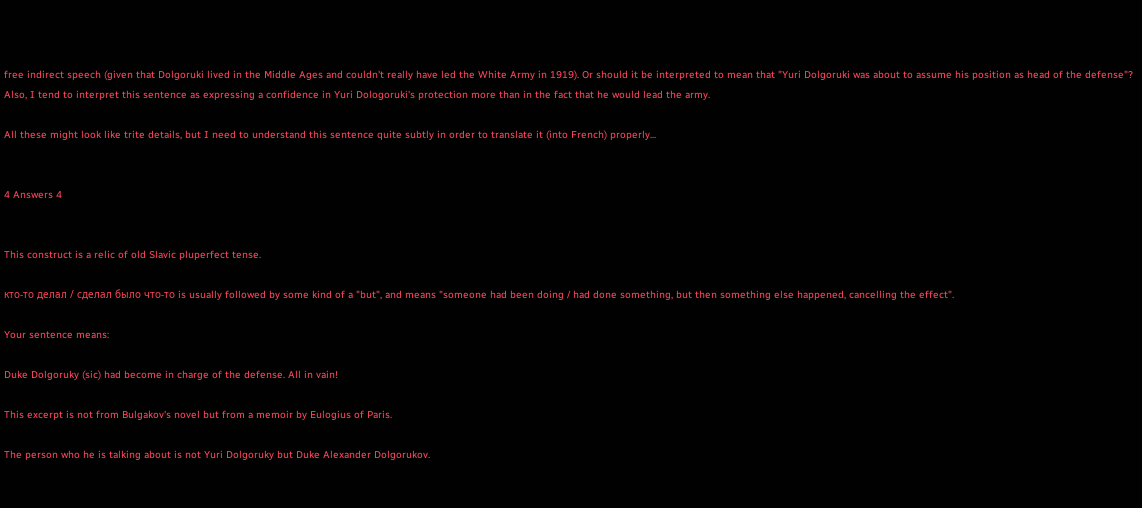free indirect speech (given that Dolgoruki lived in the Middle Ages and couldn't really have led the White Army in 1919). Or should it be interpreted to mean that "Yuri Dolgoruki was about to assume his position as head of the defense"? Also, I tend to interpret this sentence as expressing a confidence in Yuri Dologoruki's protection more than in the fact that he would lead the army.

All these might look like trite details, but I need to understand this sentence quite subtly in order to translate it (into French) properly...


4 Answers 4


This construct is a relic of old Slavic pluperfect tense.

кто-то делал / сделал было что-то is usually followed by some kind of a "but", and means "someone had been doing / had done something, but then something else happened, cancelling the effect".

Your sentence means:

Duke Dolgoruky (sic) had become in charge of the defense. All in vain!

This excerpt is not from Bulgakov's novel but from a memoir by Eulogius of Paris.

The person who he is talking about is not Yuri Dolgoruky but Duke Alexander Dolgorukov.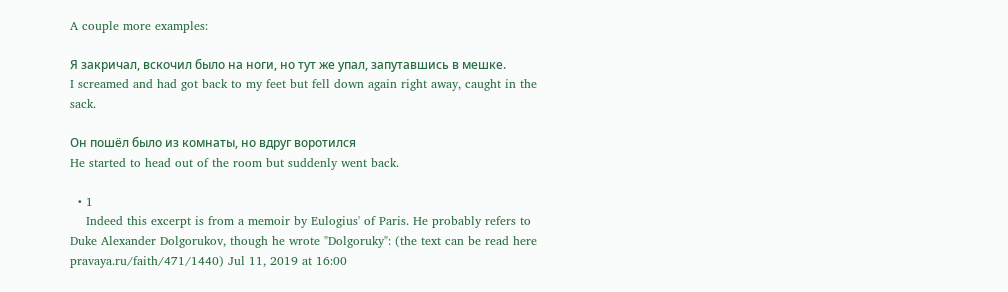A couple more examples:

Я закричал, вскочил было на ноги, но тут же упал, запутавшись в мешке.
I screamed and had got back to my feet but fell down again right away, caught in the sack.

Он пошёл было из комнаты, но вдруг воротился
He started to head out of the room but suddenly went back.

  • 1
    Indeed this excerpt is from a memoir by Eulogius' of Paris. He probably refers to Duke Alexander Dolgorukov, though he wrote "Dolgoruky": (the text can be read here pravaya.ru/faith/471/1440) Jul 11, 2019 at 16:00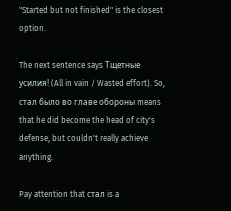"Started but not finished" is the closest option.

The next sentence says Тщетные усилия! (All in vain / Wasted effort). So, стал было во главе обороны means that he did become the head of city's defense, but couldn't really achieve anything.

Pay attention that стал is a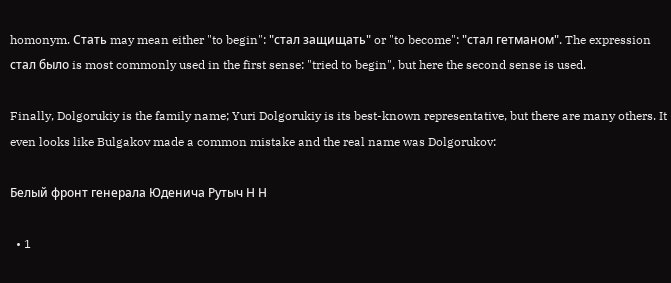homonym. Cтать may mean either "to begin": "стал защищать" or "to become": "стал гетманом". The expression стал было is most commonly used in the first sense: "tried to begin", but here the second sense is used.

Finally, Dolgorukiy is the family name; Yuri Dolgorukiy is its best-known representative, but there are many others. It even looks like Bulgakov made a common mistake and the real name was Dolgorukov:

Белый фронт генерала Юденича Рутыч Н Н

  • 1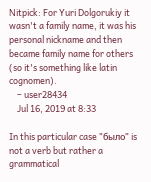Nitpick: For Yuri Dolgorukiy it wasn't a family name, it was his personal nickname and then became family name for others (so it's something like latin cognomen).
    – user28434
    Jul 16, 2019 at 8:33

In this particular case "было" is not a verb but rather a grammatical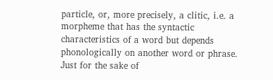particle, or, more precisely, a clitic, i.e. a morpheme that has the syntactic characteristics of a word but depends phonologically on another word or phrase. Just for the sake of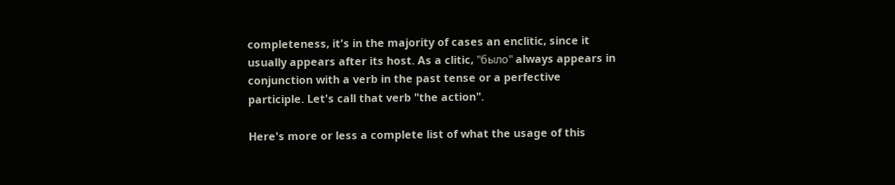completeness, it's in the majority of cases an enclitic, since it usually appears after its host. As a clitic, "было" always appears in conjunction with a verb in the past tense or a perfective participle. Let's call that verb "the action".

Here's more or less a complete list of what the usage of this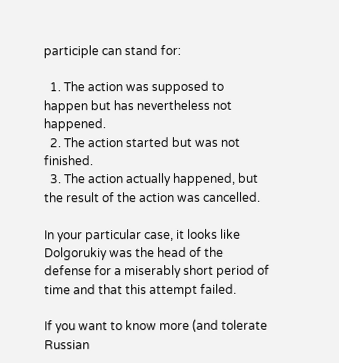participle can stand for:

  1. The action was supposed to happen but has nevertheless not happened.
  2. The action started but was not finished.
  3. The action actually happened, but the result of the action was cancelled.

In your particular case, it looks like Dolgorukiy was the head of the defense for a miserably short period of time and that this attempt failed.

If you want to know more (and tolerate Russian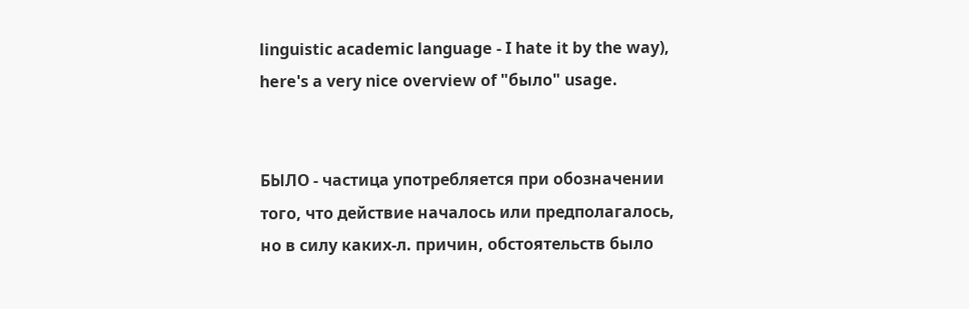linguistic academic language - I hate it by the way), here's a very nice overview of "было" usage.


БЫЛО - частица употребляется при обозначении того, что действие началось или предполагалось, но в силу каких-л. причин, обстоятельств было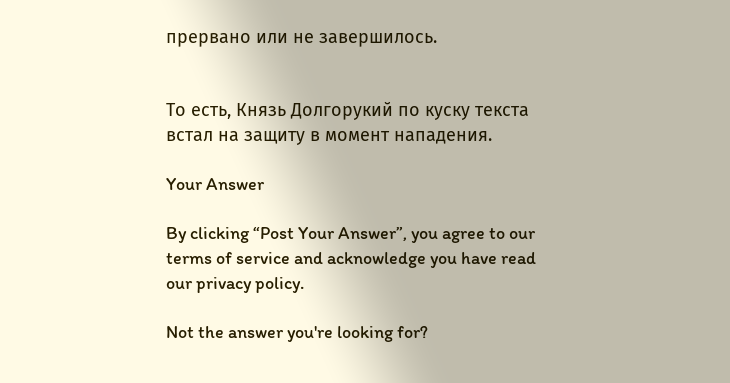прервано или не завершилось.


То есть, Князь Долгорукий по куску текста встал на защиту в момент нападения.

Your Answer

By clicking “Post Your Answer”, you agree to our terms of service and acknowledge you have read our privacy policy.

Not the answer you're looking for?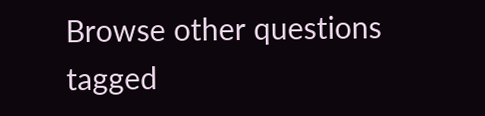Browse other questions tagged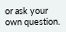or ask your own question.